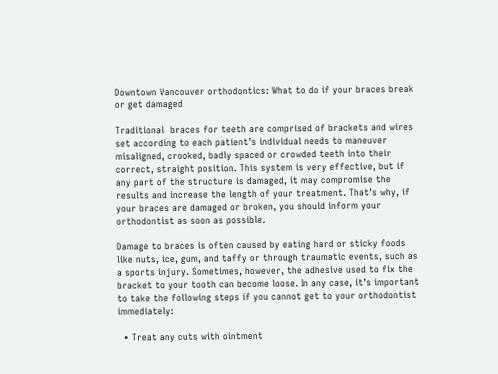Downtown Vancouver orthodontics: What to do if your braces break or get damaged

Traditional  braces for teeth are comprised of brackets and wires set according to each patient’s individual needs to maneuver misaligned, crooked, badly spaced or crowded teeth into their correct, straight position. This system is very effective, but if any part of the structure is damaged, it may compromise the results and increase the length of your treatment. That’s why, if your braces are damaged or broken, you should inform your orthodontist as soon as possible.

Damage to braces is often caused by eating hard or sticky foods like nuts, ice, gum, and taffy or through traumatic events, such as a sports injury. Sometimes, however, the adhesive used to fix the bracket to your tooth can become loose. In any case, it’s important to take the following steps if you cannot get to your orthodontist immediately:

  • Treat any cuts with ointment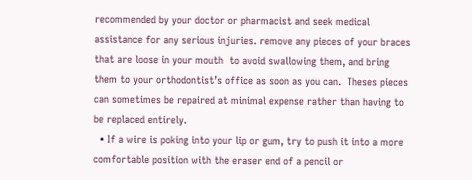recommended by your doctor or pharmacist and seek medical assistance for any serious injuries. remove any pieces of your braces that are loose in your mouth  to avoid swallowing them, and bring them to your orthodontist’s office as soon as you can.  Theses pieces can sometimes be repaired at minimal expense rather than having to be replaced entirely.
  • If a wire is poking into your lip or gum, try to push it into a more comfortable position with the eraser end of a pencil or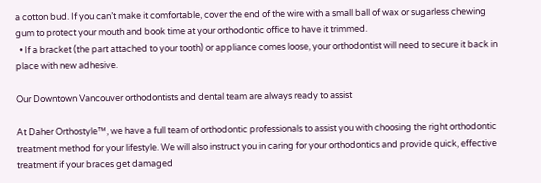a cotton bud. If you can’t make it comfortable, cover the end of the wire with a small ball of wax or sugarless chewing gum to protect your mouth and book time at your orthodontic office to have it trimmed.
  • If a bracket (the part attached to your tooth) or appliance comes loose, your orthodontist will need to secure it back in place with new adhesive.

Our Downtown Vancouver orthodontists and dental team are always ready to assist

At Daher Orthostyle™, we have a full team of orthodontic professionals to assist you with choosing the right orthodontic treatment method for your lifestyle. We will also instruct you in caring for your orthodontics and provide quick, effective treatment if your braces get damaged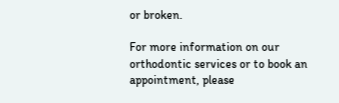or broken.

For more information on our orthodontic services or to book an appointment, please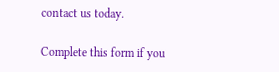contact us today.

Complete this form if you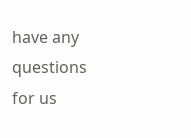have any questions for us